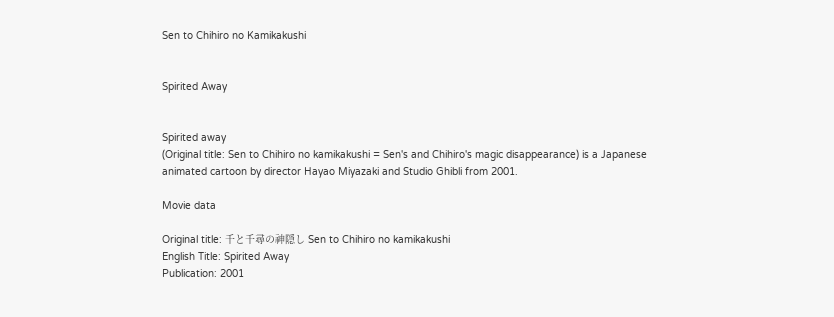Sen to Chihiro no Kamikakushi


Spirited Away


Spirited away
(Original title: Sen to Chihiro no kamikakushi = Sen's and Chihiro's magic disappearance) is a Japanese animated cartoon by director Hayao Miyazaki and Studio Ghibli from 2001.

Movie data

Original title: 千と千尋の神隠し Sen to Chihiro no kamikakushi
English Title: Spirited Away
Publication: 2001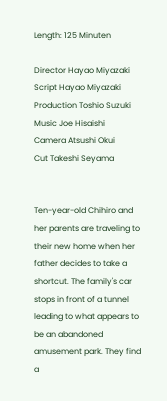Length: 125 Minuten

Director Hayao Miyazaki
Script Hayao Miyazaki
Production Toshio Suzuki
Music Joe Hisaishi
Camera Atsushi Okui
Cut Takeshi Seyama


Ten-year-old Chihiro and her parents are traveling to their new home when her father decides to take a shortcut. The family's car stops in front of a tunnel leading to what appears to be an abandoned amusement park. They find a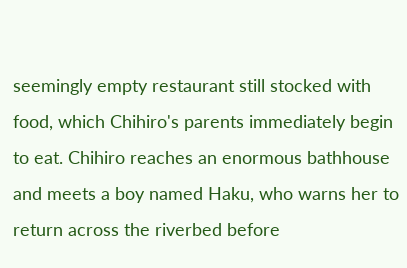seemingly empty restaurant still stocked with food, which Chihiro's parents immediately begin to eat. Chihiro reaches an enormous bathhouse and meets a boy named Haku, who warns her to return across the riverbed before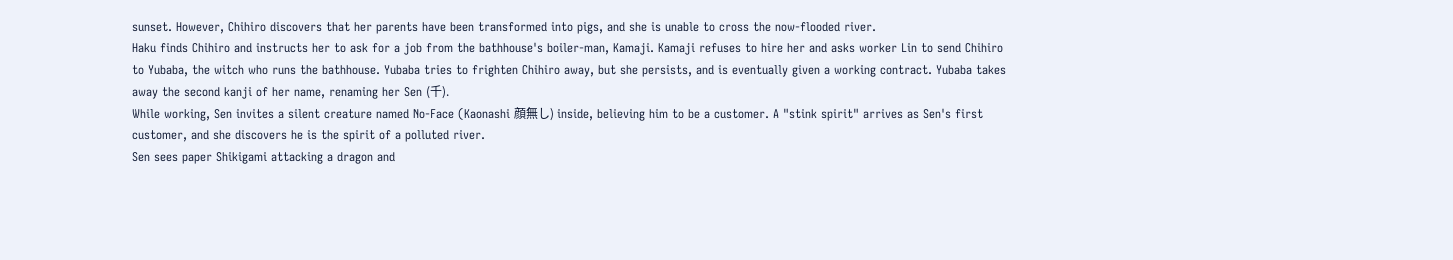sunset. However, Chihiro discovers that her parents have been transformed into pigs, and she is unable to cross the now-flooded river.
Haku finds Chihiro and instructs her to ask for a job from the bathhouse's boiler-man, Kamaji. Kamaji refuses to hire her and asks worker Lin to send Chihiro to Yubaba, the witch who runs the bathhouse. Yubaba tries to frighten Chihiro away, but she persists, and is eventually given a working contract. Yubaba takes away the second kanji of her name, renaming her Sen (千).
While working, Sen invites a silent creature named No-Face (Kaonashi 顔無し) inside, believing him to be a customer. A "stink spirit" arrives as Sen's first customer, and she discovers he is the spirit of a polluted river.
Sen sees paper Shikigami attacking a dragon and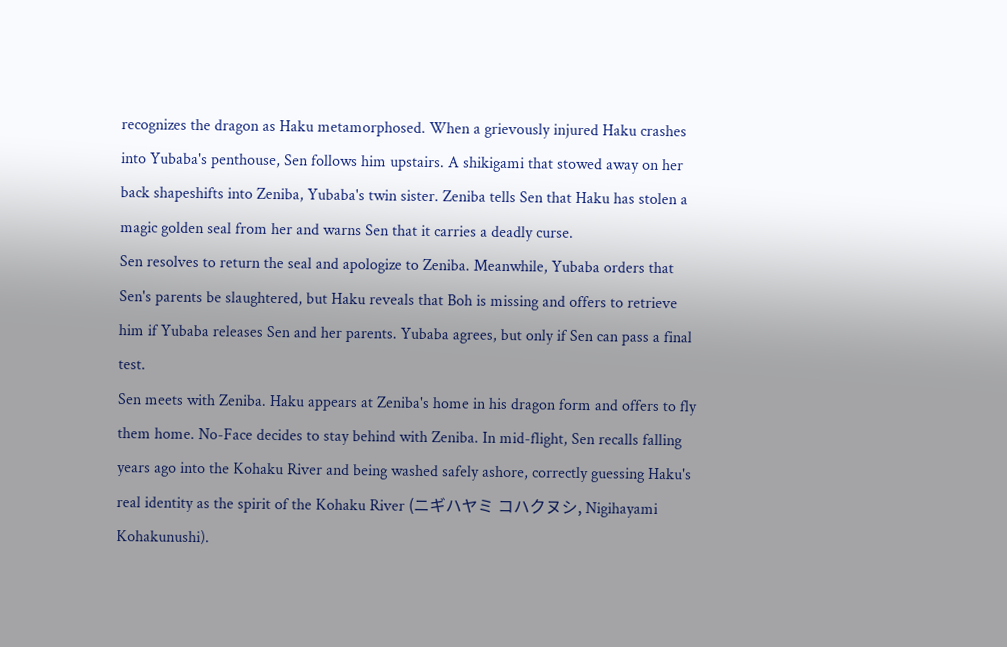recognizes the dragon as Haku metamorphosed. When a grievously injured Haku crashes into Yubaba's penthouse, Sen follows him upstairs. A shikigami that stowed away on her back shapeshifts into Zeniba, Yubaba's twin sister. Zeniba tells Sen that Haku has stolen a magic golden seal from her and warns Sen that it carries a deadly curse.
Sen resolves to return the seal and apologize to Zeniba. Meanwhile, Yubaba orders that Sen's parents be slaughtered, but Haku reveals that Boh is missing and offers to retrieve him if Yubaba releases Sen and her parents. Yubaba agrees, but only if Sen can pass a final test.
Sen meets with Zeniba. Haku appears at Zeniba's home in his dragon form and offers to fly them home. No-Face decides to stay behind with Zeniba. In mid-flight, Sen recalls falling years ago into the Kohaku River and being washed safely ashore, correctly guessing Haku's real identity as the spirit of the Kohaku River (ニギハヤミ コハクヌシ, Nigihayami Kohakunushi).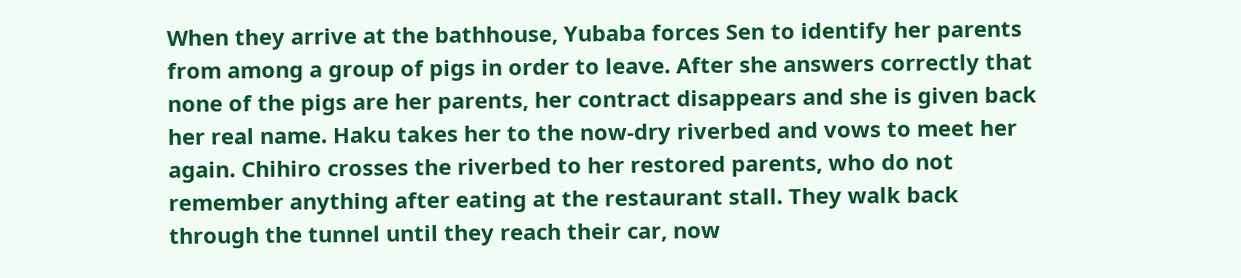When they arrive at the bathhouse, Yubaba forces Sen to identify her parents from among a group of pigs in order to leave. After she answers correctly that none of the pigs are her parents, her contract disappears and she is given back her real name. Haku takes her to the now-dry riverbed and vows to meet her again. Chihiro crosses the riverbed to her restored parents, who do not remember anything after eating at the restaurant stall. They walk back through the tunnel until they reach their car, now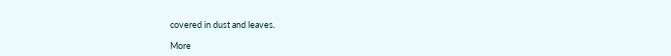covered in dust and leaves.

More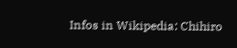Infos in Wikipedia: Chihiro